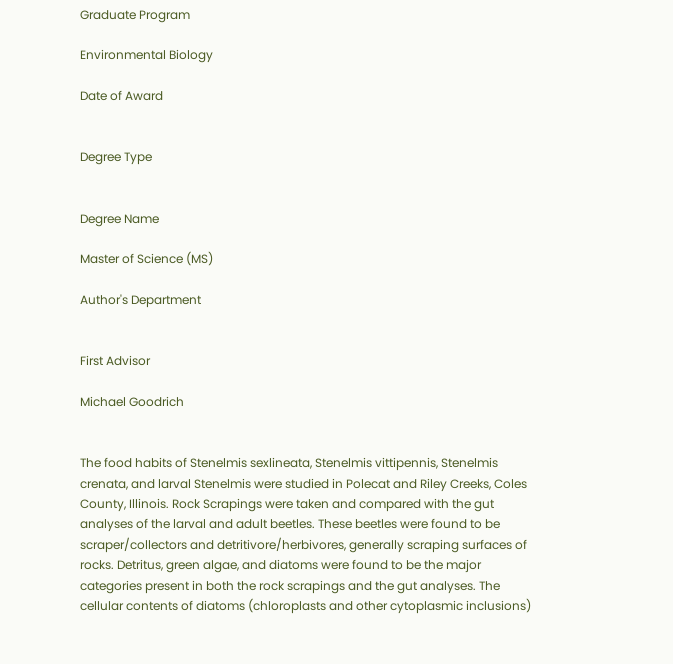Graduate Program

Environmental Biology

Date of Award


Degree Type


Degree Name

Master of Science (MS)

Author's Department


First Advisor

Michael Goodrich


The food habits of Stenelmis sexlineata, Stenelmis vittipennis, Stenelmis crenata, and larval Stenelmis were studied in Polecat and Riley Creeks, Coles County, Illinois. Rock Scrapings were taken and compared with the gut analyses of the larval and adult beetles. These beetles were found to be scraper/collectors and detritivore/herbivores, generally scraping surfaces of rocks. Detritus, green algae, and diatoms were found to be the major categories present in both the rock scrapings and the gut analyses. The cellular contents of diatoms (chloroplasts and other cytoplasmic inclusions)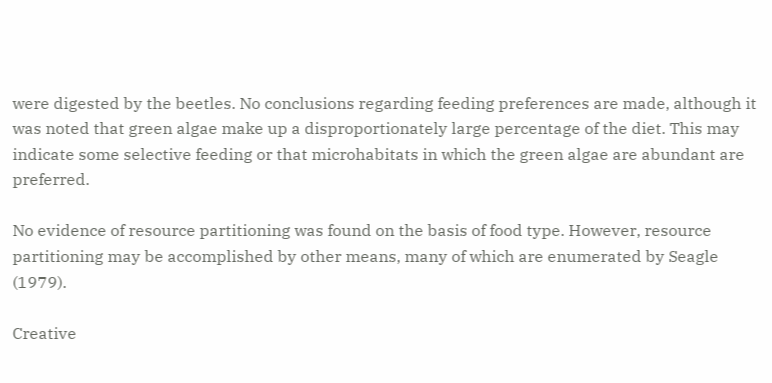were digested by the beetles. No conclusions regarding feeding preferences are made, although it was noted that green algae make up a disproportionately large percentage of the diet. This may indicate some selective feeding or that microhabitats in which the green algae are abundant are preferred.

No evidence of resource partitioning was found on the basis of food type. However, resource partitioning may be accomplished by other means, many of which are enumerated by Seagle (1979).

Creative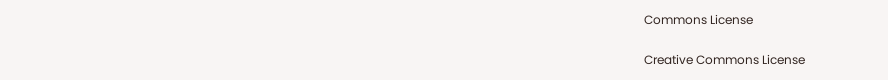Commons License

Creative Commons License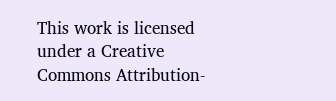This work is licensed under a Creative Commons Attribution-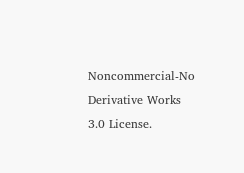Noncommercial-No Derivative Works 3.0 License.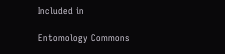Included in

Entomology Commons